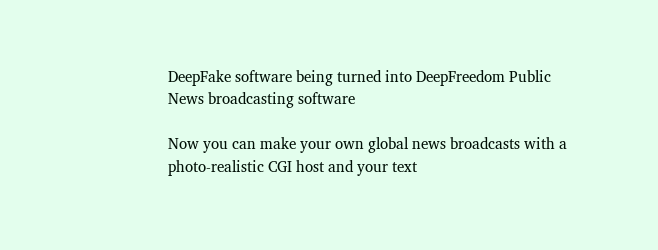DeepFake software being turned into DeepFreedom Public News broadcasting software

Now you can make your own global news broadcasts with a photo-realistic CGI host and your text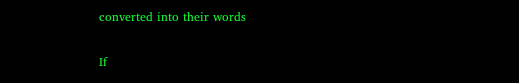converted into their words

If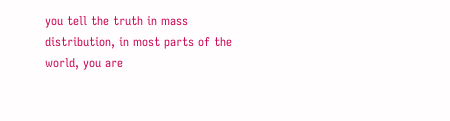you tell the truth in mass distribution, in most parts of the world, you are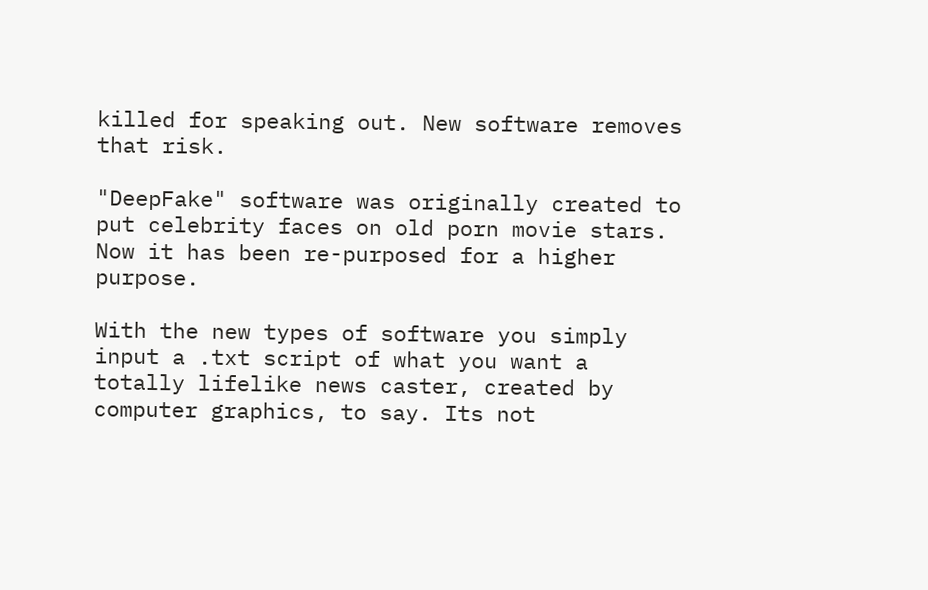killed for speaking out. New software removes that risk.

"DeepFake" software was originally created to put celebrity faces on old porn movie stars. Now it has been re-purposed for a higher purpose.

With the new types of software you simply input a .txt script of what you want a totally lifelike news caster, created by computer graphics, to say. Its not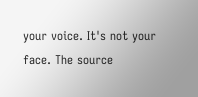your voice. It's not your face. The source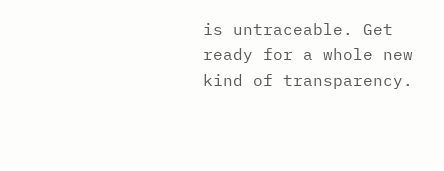is untraceable. Get ready for a whole new kind of transparency.